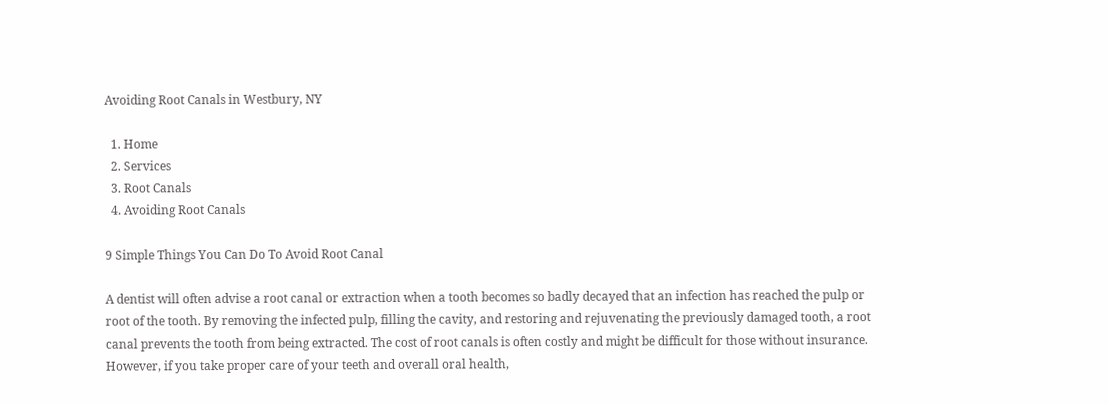Avoiding Root Canals in Westbury, NY

  1. Home
  2. Services
  3. Root Canals
  4. Avoiding Root Canals

9 Simple Things You Can Do To Avoid Root Canal

A dentist will often advise a root canal or extraction when a tooth becomes so badly decayed that an infection has reached the pulp or root of the tooth. By removing the infected pulp, filling the cavity, and restoring and rejuvenating the previously damaged tooth, a root canal prevents the tooth from being extracted. The cost of root canals is often costly and might be difficult for those without insurance. However, if you take proper care of your teeth and overall oral health,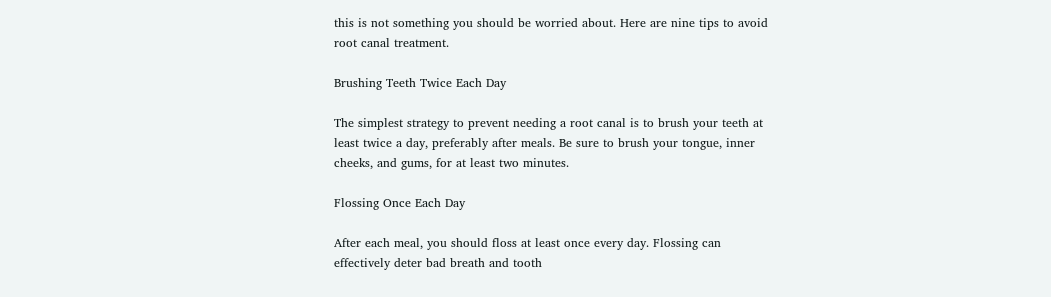this is not something you should be worried about. Here are nine tips to avoid root canal treatment.

Brushing Teeth Twice Each Day

The simplest strategy to prevent needing a root canal is to brush your teeth at least twice a day, preferably after meals. Be sure to brush your tongue, inner cheeks, and gums, for at least two minutes.

Flossing Once Each Day

After each meal, you should floss at least once every day. Flossing can effectively deter bad breath and tooth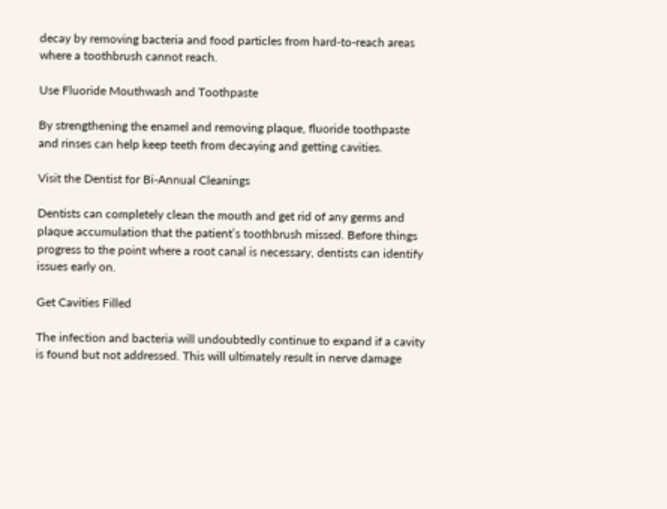decay by removing bacteria and food particles from hard-to-reach areas where a toothbrush cannot reach.

Use Fluoride Mouthwash and Toothpaste

By strengthening the enamel and removing plaque, fluoride toothpaste and rinses can help keep teeth from decaying and getting cavities.

Visit the Dentist for Bi-Annual Cleanings

Dentists can completely clean the mouth and get rid of any germs and plaque accumulation that the patient’s toothbrush missed. Before things progress to the point where a root canal is necessary, dentists can identify issues early on.

Get Cavities Filled

The infection and bacteria will undoubtedly continue to expand if a cavity is found but not addressed. This will ultimately result in nerve damage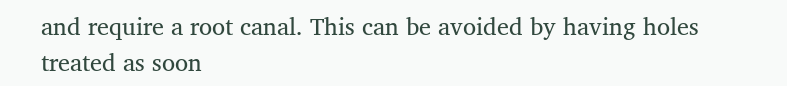and require a root canal. This can be avoided by having holes treated as soon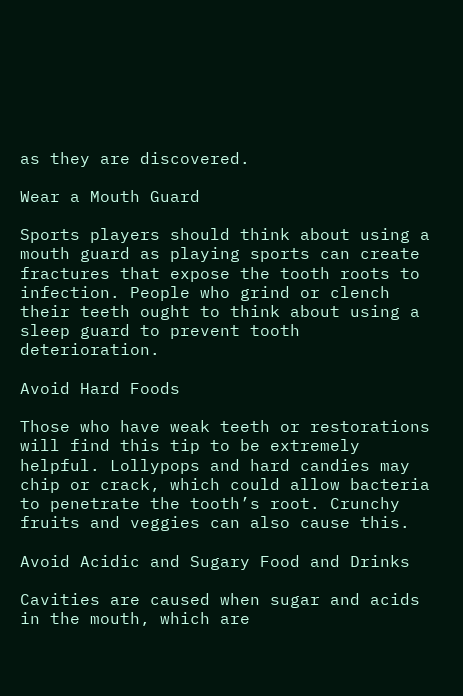as they are discovered.

Wear a Mouth Guard

Sports players should think about using a mouth guard as playing sports can create fractures that expose the tooth roots to infection. People who grind or clench their teeth ought to think about using a sleep guard to prevent tooth deterioration.

Avoid Hard Foods

Those who have weak teeth or restorations will find this tip to be extremely helpful. Lollypops and hard candies may chip or crack, which could allow bacteria to penetrate the tooth’s root. Crunchy fruits and veggies can also cause this.

Avoid Acidic and Sugary Food and Drinks

Cavities are caused when sugar and acids in the mouth, which are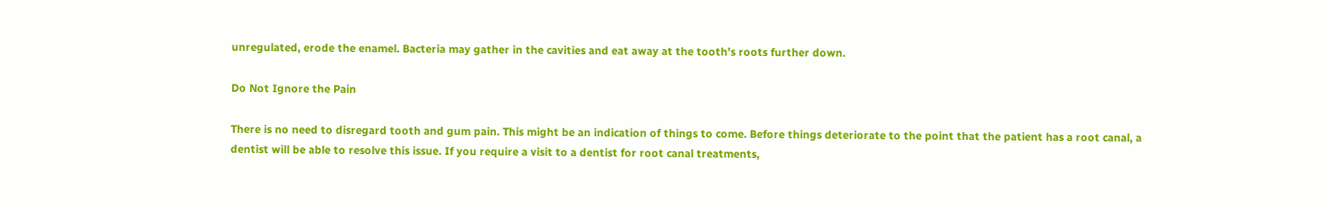unregulated, erode the enamel. Bacteria may gather in the cavities and eat away at the tooth’s roots further down.

Do Not Ignore the Pain

There is no need to disregard tooth and gum pain. This might be an indication of things to come. Before things deteriorate to the point that the patient has a root canal, a dentist will be able to resolve this issue. If you require a visit to a dentist for root canal treatments,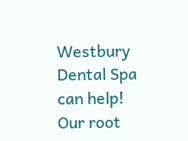Westbury Dental Spa can help! Our root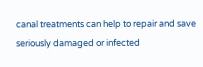canal treatments can help to repair and save seriously damaged or infected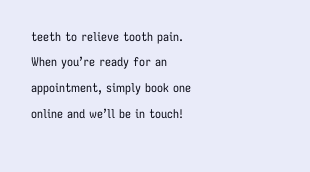teeth to relieve tooth pain. When you’re ready for an appointment, simply book one online and we’ll be in touch!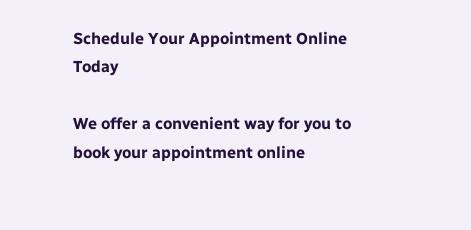Schedule Your Appointment Online Today

We offer a convenient way for you to book your appointment online